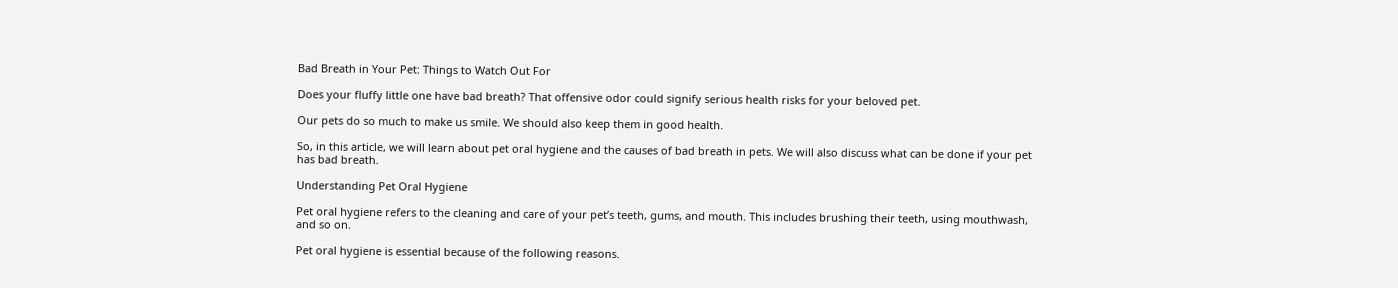Bad Breath in Your Pet: Things to Watch Out For

Does your fluffy little one have bad breath? That offensive odor could signify serious health risks for your beloved pet.

Our pets do so much to make us smile. We should also keep them in good health.

So, in this article, we will learn about pet oral hygiene and the causes of bad breath in pets. We will also discuss what can be done if your pet has bad breath.

Understanding Pet Oral Hygiene

Pet oral hygiene refers to the cleaning and care of your pet’s teeth, gums, and mouth. This includes brushing their teeth, using mouthwash, and so on.

Pet oral hygiene is essential because of the following reasons.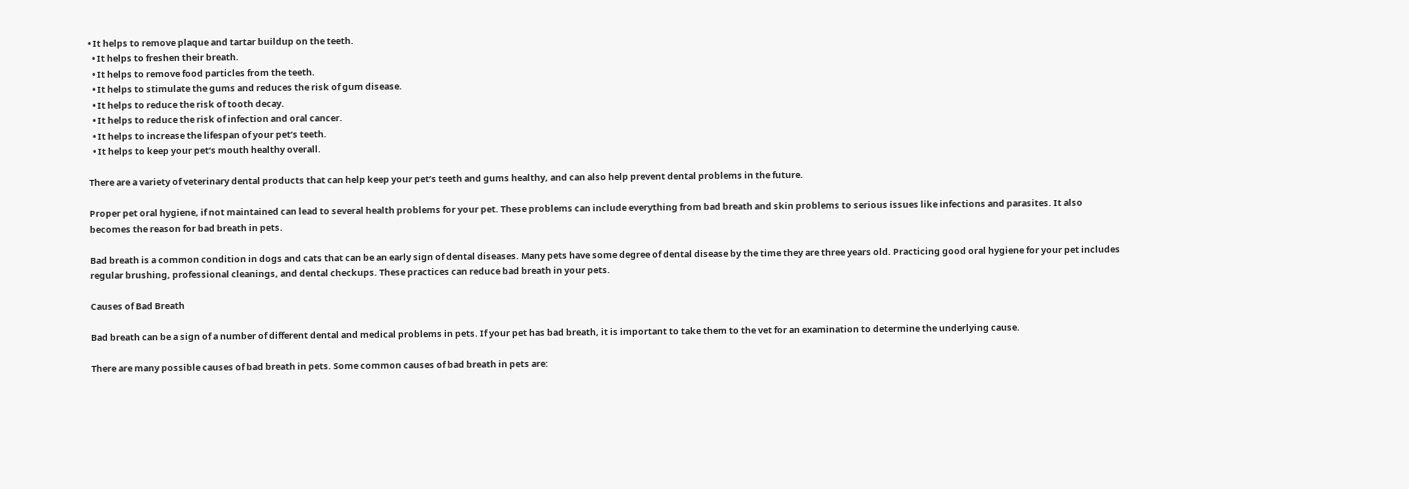• It helps to remove plaque and tartar buildup on the teeth.
  • It helps to freshen their breath.
  • It helps to remove food particles from the teeth.
  • It helps to stimulate the gums and reduces the risk of gum disease.
  • It helps to reduce the risk of tooth decay.
  • It helps to reduce the risk of infection and oral cancer.
  • It helps to increase the lifespan of your pet’s teeth.
  • It helps to keep your pet’s mouth healthy overall.

There are a variety of veterinary dental products that can help keep your pet’s teeth and gums healthy, and can also help prevent dental problems in the future.

Proper pet oral hygiene, if not maintained can lead to several health problems for your pet. These problems can include everything from bad breath and skin problems to serious issues like infections and parasites. It also becomes the reason for bad breath in pets.

Bad breath is a common condition in dogs and cats that can be an early sign of dental diseases. Many pets have some degree of dental disease by the time they are three years old. Practicing good oral hygiene for your pet includes regular brushing, professional cleanings, and dental checkups. These practices can reduce bad breath in your pets.

Causes of Bad Breath

Bad breath can be a sign of a number of different dental and medical problems in pets. If your pet has bad breath, it is important to take them to the vet for an examination to determine the underlying cause.

There are many possible causes of bad breath in pets. Some common causes of bad breath in pets are: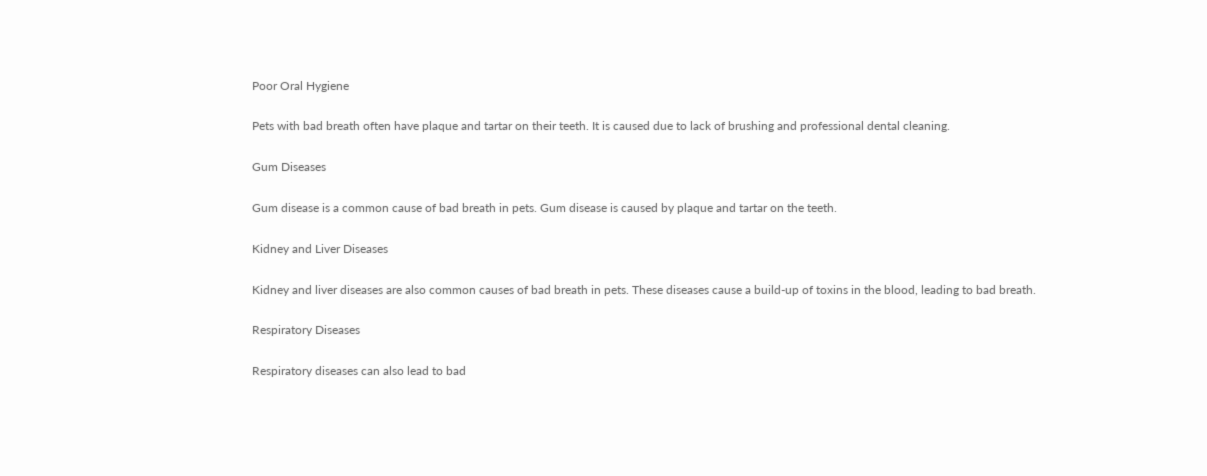Poor Oral Hygiene

Pets with bad breath often have plaque and tartar on their teeth. It is caused due to lack of brushing and professional dental cleaning.

Gum Diseases

Gum disease is a common cause of bad breath in pets. Gum disease is caused by plaque and tartar on the teeth.

Kidney and Liver Diseases

Kidney and liver diseases are also common causes of bad breath in pets. These diseases cause a build-up of toxins in the blood, leading to bad breath.

Respiratory Diseases

Respiratory diseases can also lead to bad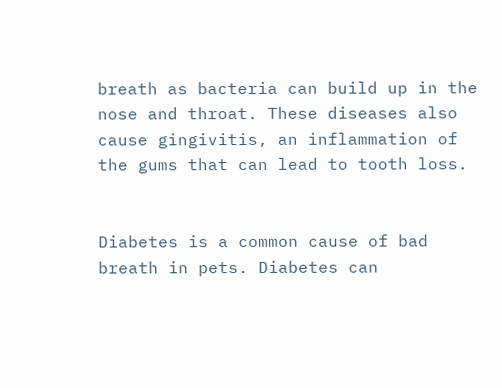breath as bacteria can build up in the nose and throat. These diseases also cause gingivitis, an inflammation of the gums that can lead to tooth loss.


Diabetes is a common cause of bad breath in pets. Diabetes can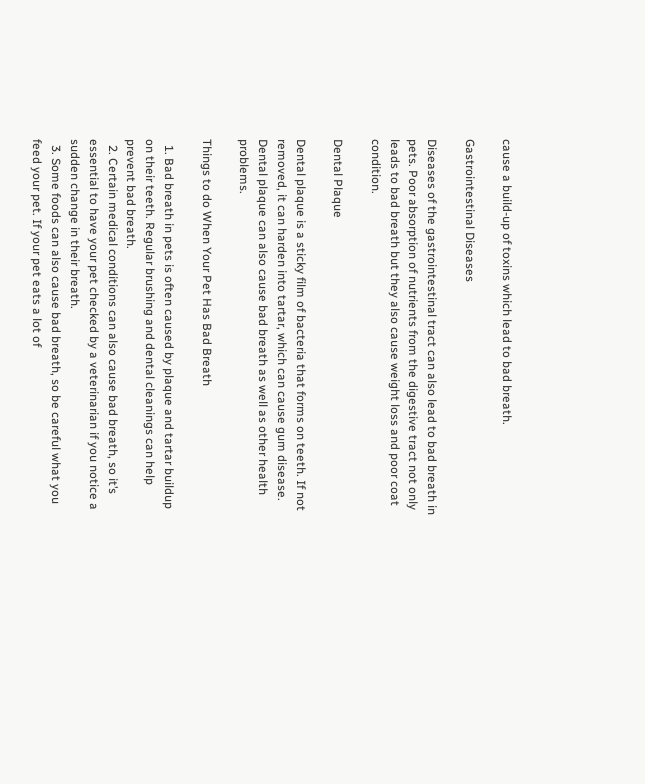cause a build-up of toxins which lead to bad breath.

Gastrointestinal Diseases

Diseases of the gastrointestinal tract can also lead to bad breath in pets. Poor absorption of nutrients from the digestive tract not only leads to bad breath but they also cause weight loss and poor coat condition.

Dental Plaque

Dental plaque is a sticky film of bacteria that forms on teeth. If not removed, it can harden into tartar, which can cause gum disease. Dental plaque can also cause bad breath as well as other health problems.

Things to do When Your Pet Has Bad Breath

  1. Bad breath in pets is often caused by plaque and tartar buildup on their teeth. Regular brushing and dental cleanings can help prevent bad breath.
  2. Certain medical conditions can also cause bad breath, so it’s essential to have your pet checked by a veterinarian if you notice a sudden change in their breath.
  3. Some foods can also cause bad breath, so be careful what you feed your pet. If your pet eats a lot of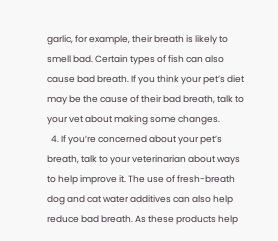garlic, for example, their breath is likely to smell bad. Certain types of fish can also cause bad breath. If you think your pet’s diet may be the cause of their bad breath, talk to your vet about making some changes.
  4. If you’re concerned about your pet’s breath, talk to your veterinarian about ways to help improve it. The use of fresh-breath dog and cat water additives can also help reduce bad breath. As these products help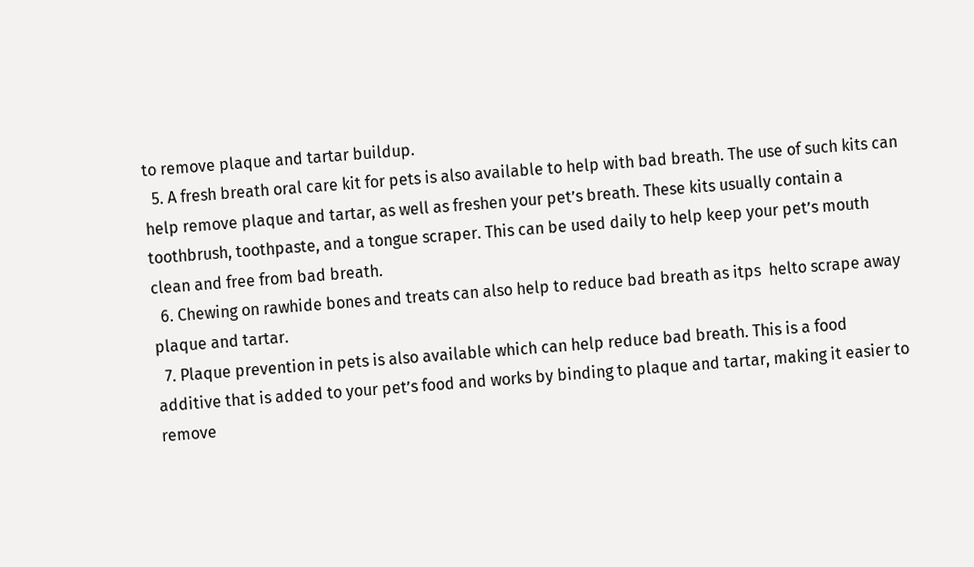to remove plaque and tartar buildup.
  5. A fresh breath oral care kit for pets is also available to help with bad breath. The use of such kits can help remove plaque and tartar, as well as freshen your pet’s breath. These kits usually contain a toothbrush, toothpaste, and a tongue scraper. This can be used daily to help keep your pet’s mouth clean and free from bad breath.
  6. Chewing on rawhide bones and treats can also help to reduce bad breath as itps  helto scrape away plaque and tartar.
  7. Plaque prevention in pets is also available which can help reduce bad breath. This is a food additive that is added to your pet’s food and works by binding to plaque and tartar, making it easier to remove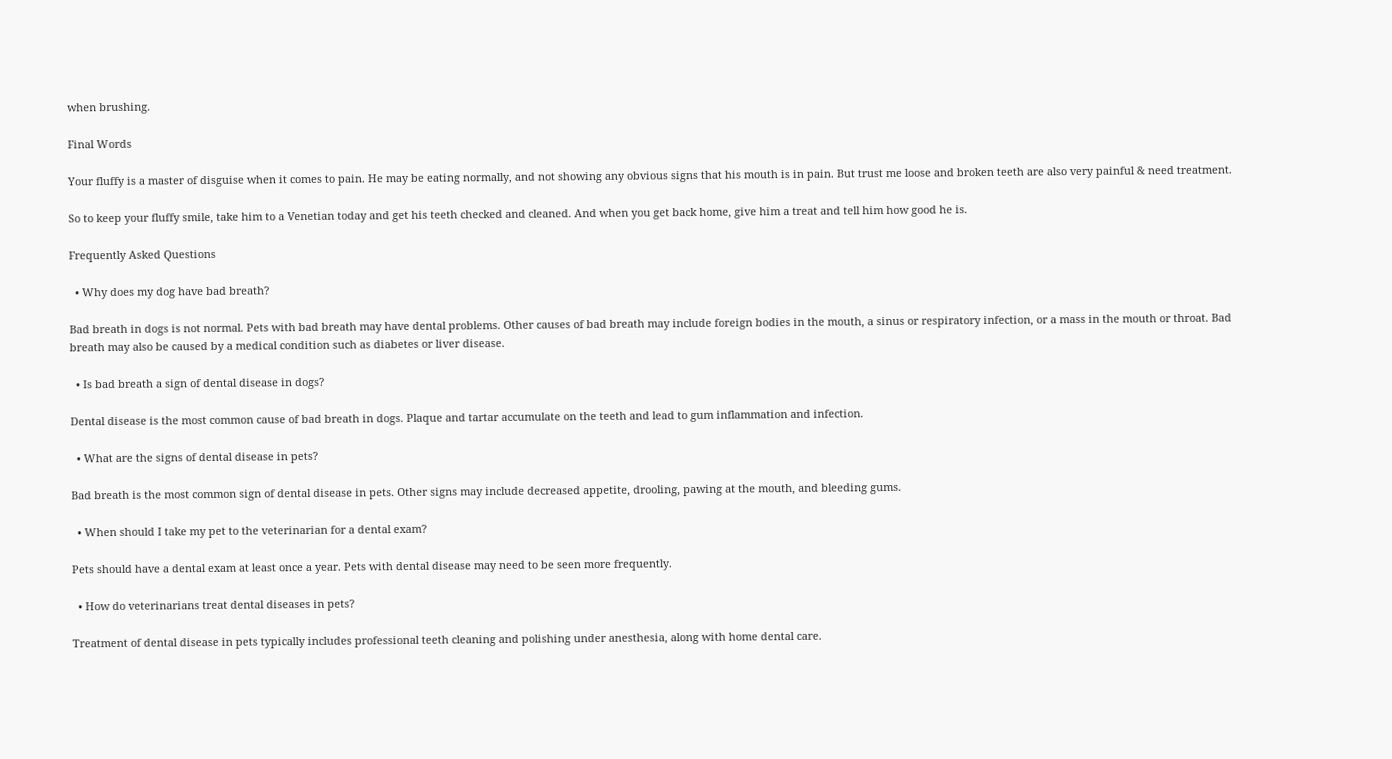when brushing.

Final Words

Your fluffy is a master of disguise when it comes to pain. He may be eating normally, and not showing any obvious signs that his mouth is in pain. But trust me loose and broken teeth are also very painful & need treatment.

So to keep your fluffy smile, take him to a Venetian today and get his teeth checked and cleaned. And when you get back home, give him a treat and tell him how good he is.

Frequently Asked Questions

  • Why does my dog have bad breath?

Bad breath in dogs is not normal. Pets with bad breath may have dental problems. Other causes of bad breath may include foreign bodies in the mouth, a sinus or respiratory infection, or a mass in the mouth or throat. Bad breath may also be caused by a medical condition such as diabetes or liver disease.

  • Is bad breath a sign of dental disease in dogs?

Dental disease is the most common cause of bad breath in dogs. Plaque and tartar accumulate on the teeth and lead to gum inflammation and infection.

  • What are the signs of dental disease in pets?

Bad breath is the most common sign of dental disease in pets. Other signs may include decreased appetite, drooling, pawing at the mouth, and bleeding gums.

  • When should I take my pet to the veterinarian for a dental exam?

Pets should have a dental exam at least once a year. Pets with dental disease may need to be seen more frequently.

  • How do veterinarians treat dental diseases in pets?

Treatment of dental disease in pets typically includes professional teeth cleaning and polishing under anesthesia, along with home dental care.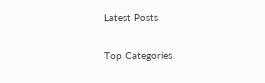Latest Posts

Top Categories